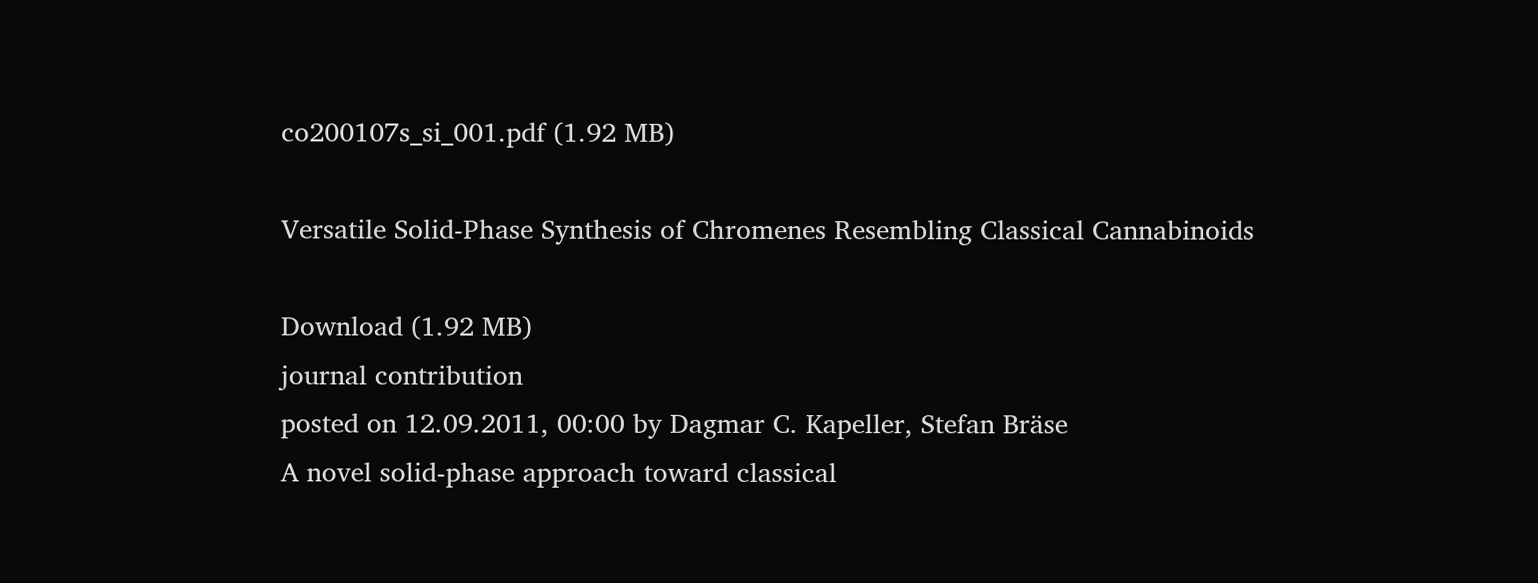co200107s_si_001.pdf (1.92 MB)

Versatile Solid-Phase Synthesis of Chromenes Resembling Classical Cannabinoids

Download (1.92 MB)
journal contribution
posted on 12.09.2011, 00:00 by Dagmar C. Kapeller, Stefan Bräse
A novel solid-phase approach toward classical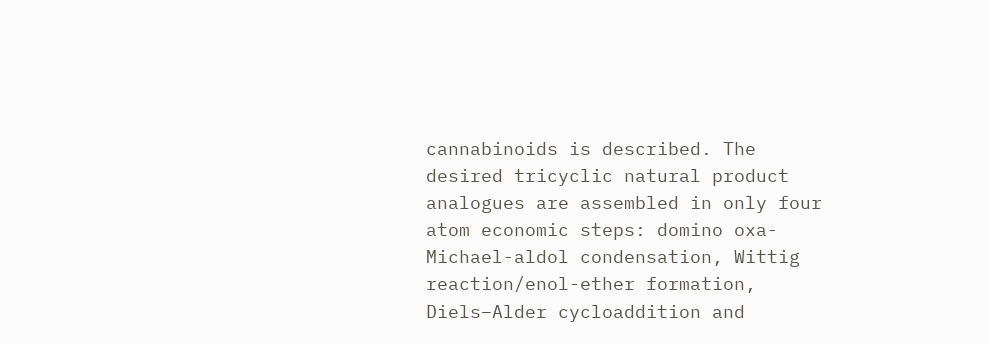cannabinoids is described. The desired tricyclic natural product analogues are assembled in only four atom economic steps: domino oxa-Michael-aldol condensation, Wittig reaction/enol-ether formation, Diels–Alder cycloaddition and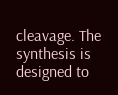cleavage. The synthesis is designed to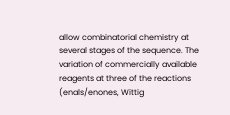allow combinatorial chemistry at several stages of the sequence. The variation of commercially available reagents at three of the reactions (enals/enones, Wittig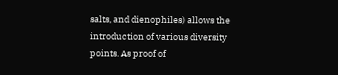salts, and dienophiles) allows the introduction of various diversity points. As proof of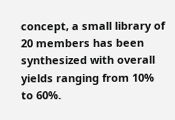concept, a small library of 20 members has been synthesized with overall yields ranging from 10% to 60%.